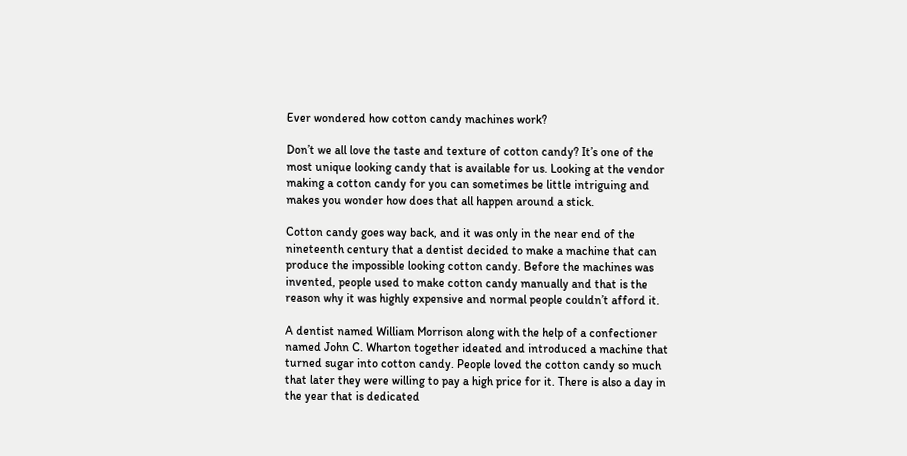Ever wondered how cotton candy machines work?

Don’t we all love the taste and texture of cotton candy? It’s one of the most unique looking candy that is available for us. Looking at the vendor making a cotton candy for you can sometimes be little intriguing and makes you wonder how does that all happen around a stick.

Cotton candy goes way back, and it was only in the near end of the nineteenth century that a dentist decided to make a machine that can produce the impossible looking cotton candy. Before the machines was invented, people used to make cotton candy manually and that is the reason why it was highly expensive and normal people couldn’t afford it.

A dentist named William Morrison along with the help of a confectioner named John C. Wharton together ideated and introduced a machine that turned sugar into cotton candy. People loved the cotton candy so much that later they were willing to pay a high price for it. There is also a day in the year that is dedicated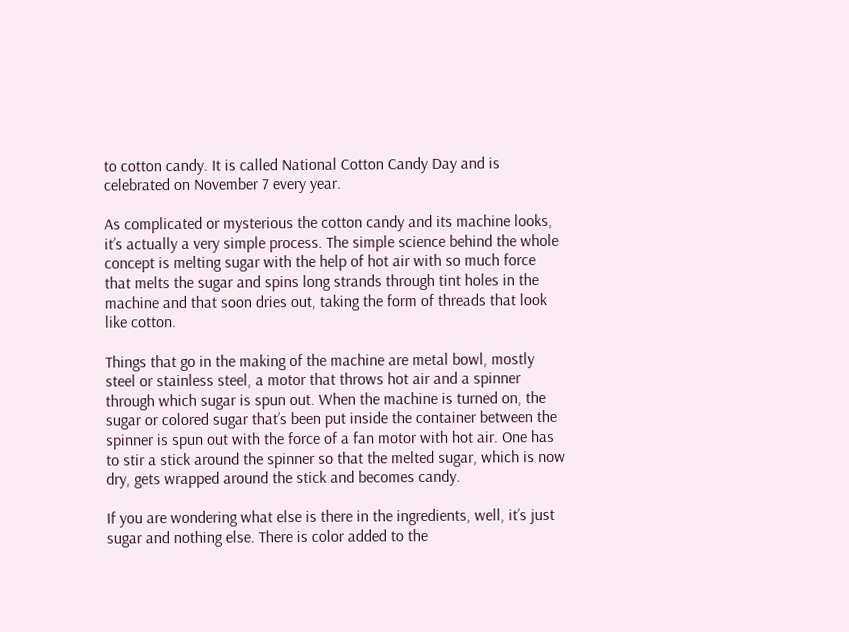to cotton candy. It is called National Cotton Candy Day and is celebrated on November 7 every year.

As complicated or mysterious the cotton candy and its machine looks, it’s actually a very simple process. The simple science behind the whole concept is melting sugar with the help of hot air with so much force that melts the sugar and spins long strands through tint holes in the machine and that soon dries out, taking the form of threads that look like cotton.

Things that go in the making of the machine are metal bowl, mostly steel or stainless steel, a motor that throws hot air and a spinner through which sugar is spun out. When the machine is turned on, the sugar or colored sugar that’s been put inside the container between the spinner is spun out with the force of a fan motor with hot air. One has to stir a stick around the spinner so that the melted sugar, which is now dry, gets wrapped around the stick and becomes candy.

If you are wondering what else is there in the ingredients, well, it’s just sugar and nothing else. There is color added to the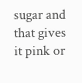sugar and that gives it pink or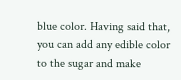blue color. Having said that, you can add any edible color to the sugar and make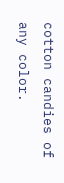cotton candies of any color.